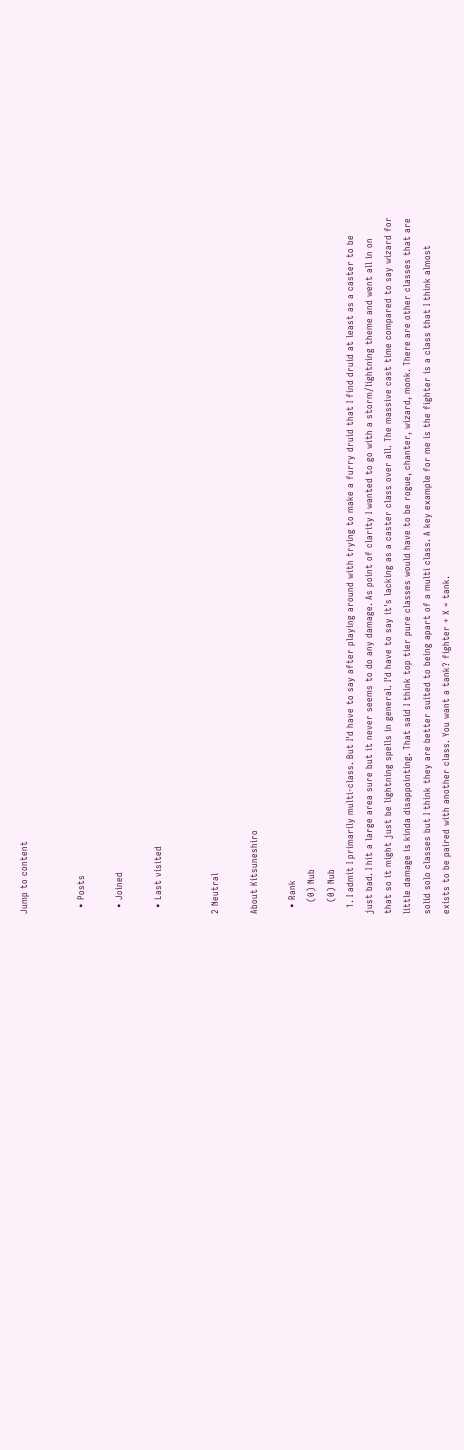Jump to content


  • Posts

  • Joined

  • Last visited


2 Neutral

About Kitsuneshiro

  • Rank
    (0) Nub
    (0) Nub
  1. I admit I primarily multi-class. But I'd have to say after playing around with trying to make a furry druid that I find druid at least as a caster to be just bad. I hit a large area sure but it never seems to do any damage. As point of clarity I wanted to go with a storm/lightning theme and went all in on that so it might just be lightning spells in general. I'd have to say it's lacking as a caster class over all. The massive cast time compared to say wizard for little damage is kinda disappointing. That said I think top tier pure classes would have to be rogue, chanter, wizard, monk. There are other classes that are solid solo classes but I think they are better suited to being apart of a multi class. A key example for me is the fighter is a class that I think almost exists to be paired with another class. You want a tank? fighter + X = tank.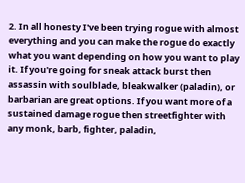2. In all honesty I've been trying rogue with almost everything and you can make the rogue do exactly what you want depending on how you want to play it. If you're going for sneak attack burst then assassin with soulblade, bleakwalker (paladin), or barbarian are great options. If you want more of a sustained damage rogue then streetfighter with any monk, barb, fighter, paladin,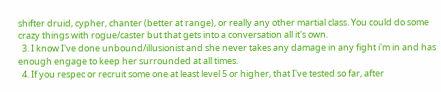shifter druid, cypher, chanter (better at range), or really any other martial class. You could do some crazy things with rogue/caster but that gets into a conversation all it's own.
  3. I know I've done unbound/illusionist and she never takes any damage in any fight i'm in and has enough engage to keep her surrounded at all times.
  4. If you respec or recruit some one at least level 5 or higher, that I've tested so far, after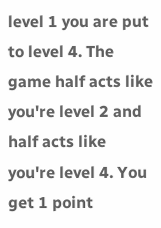level 1 you are put to level 4. The game half acts like you're level 2 and half acts like you're level 4. You get 1 point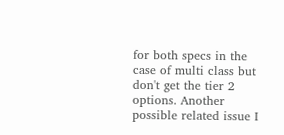for both specs in the case of multi class but don't get the tier 2 options. Another possible related issue I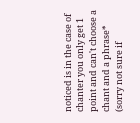noticed is in the case of chanter you only get 1 point and can't choose a chant and a phrase* (sorry not sure if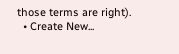those terms are right).
  • Create New...